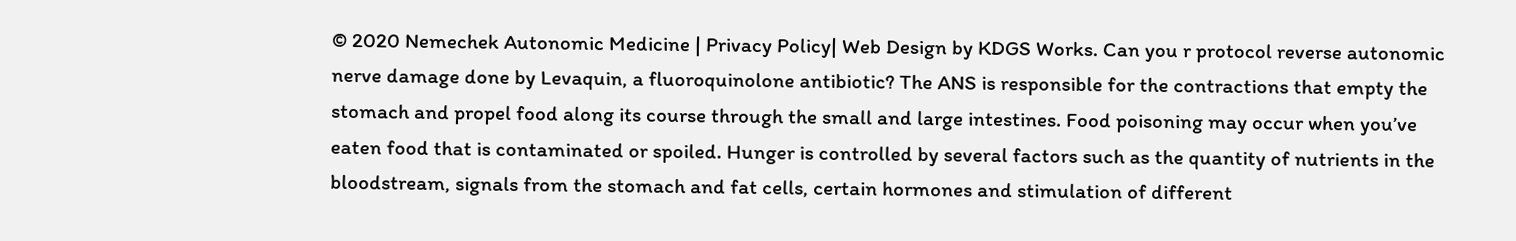© 2020 Nemechek Autonomic Medicine | Privacy Policy| Web Design by KDGS Works. Can you r protocol reverse autonomic nerve damage done by Levaquin, a fluoroquinolone antibiotic? The ANS is responsible for the contractions that empty the stomach and propel food along its course through the small and large intestines. Food poisoning may occur when you’ve eaten food that is contaminated or spoiled. Hunger is controlled by several factors such as the quantity of nutrients in the bloodstream, signals from the stomach and fat cells, certain hormones and stimulation of different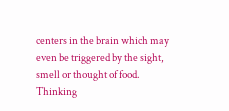centers in the brain which may even be triggered by the sight, smell or thought of food. Thinking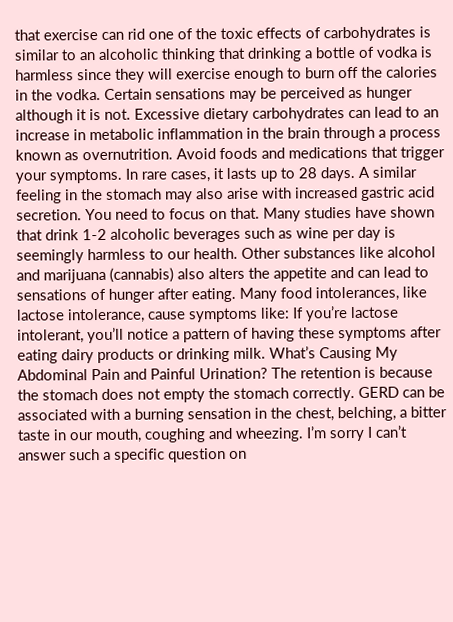that exercise can rid one of the toxic effects of carbohydrates is similar to an alcoholic thinking that drinking a bottle of vodka is harmless since they will exercise enough to burn off the calories in the vodka. Certain sensations may be perceived as hunger although it is not. Excessive dietary carbohydrates can lead to an increase in metabolic inflammation in the brain through a process known as overnutrition. Avoid foods and medications that trigger your symptoms. In rare cases, it lasts up to 28 days. A similar feeling in the stomach may also arise with increased gastric acid secretion. You need to focus on that. Many studies have shown that drink 1-2 alcoholic beverages such as wine per day is seemingly harmless to our health. Other substances like alcohol and marijuana (cannabis) also alters the appetite and can lead to sensations of hunger after eating. Many food intolerances, like lactose intolerance, cause symptoms like: If you’re lactose intolerant, you’ll notice a pattern of having these symptoms after eating dairy products or drinking milk. What’s Causing My Abdominal Pain and Painful Urination? The retention is because the stomach does not empty the stomach correctly. GERD can be associated with a burning sensation in the chest, belching, a bitter taste in our mouth, coughing and wheezing. I’m sorry I can’t answer such a specific question on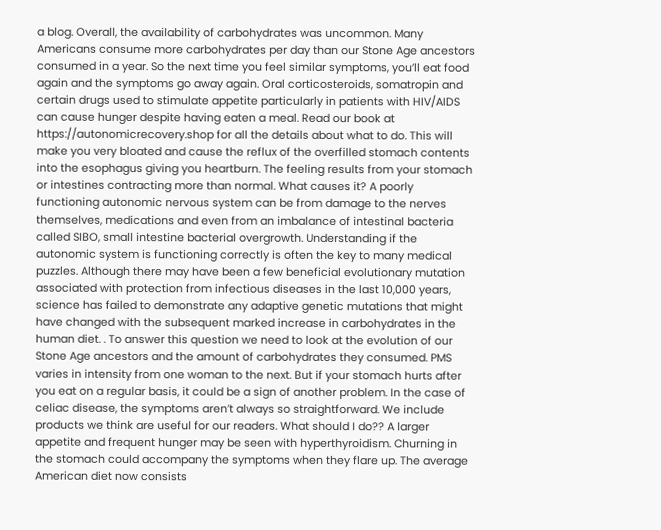a blog. Overall, the availability of carbohydrates was uncommon. Many Americans consume more carbohydrates per day than our Stone Age ancestors consumed in a year. So the next time you feel similar symptoms, you’ll eat food again and the symptoms go away again. Oral corticosteroids, somatropin and certain drugs used to stimulate appetite particularly in patients with HIV/AIDS can cause hunger despite having eaten a meal. Read our book at https://autonomicrecovery.shop for all the details about what to do. This will make you very bloated and cause the reflux of the overfilled stomach contents into the esophagus giving you heartburn. The feeling results from your stomach or intestines contracting more than normal. What causes it? A poorly functioning autonomic nervous system can be from damage to the nerves themselves, medications and even from an imbalance of intestinal bacteria called SIBO, small intestine bacterial overgrowth. Understanding if the autonomic system is functioning correctly is often the key to many medical puzzles. Although there may have been a few beneficial evolutionary mutation associated with protection from infectious diseases in the last 10,000 years, science has failed to demonstrate any adaptive genetic mutations that might have changed with the subsequent marked increase in carbohydrates in the human diet. . To answer this question we need to look at the evolution of our Stone Age ancestors and the amount of carbohydrates they consumed. PMS varies in intensity from one woman to the next. But if your stomach hurts after you eat on a regular basis, it could be a sign of another problem. In the case of celiac disease, the symptoms aren’t always so straightforward. We include products we think are useful for our readers. What should I do?? A larger appetite and frequent hunger may be seen with hyperthyroidism. Churning in the stomach could accompany the symptoms when they flare up. The average American diet now consists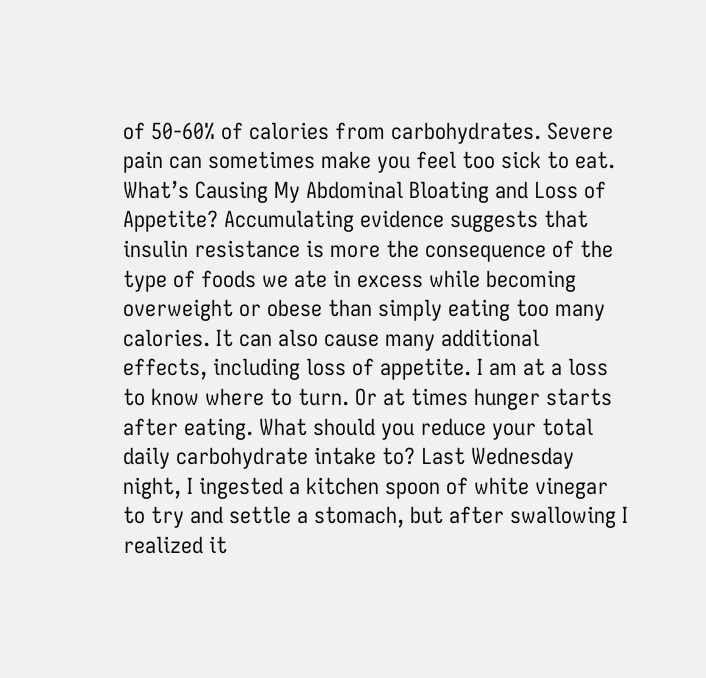of 50-60% of calories from carbohydrates. Severe pain can sometimes make you feel too sick to eat. What’s Causing My Abdominal Bloating and Loss of Appetite? Accumulating evidence suggests that insulin resistance is more the consequence of the type of foods we ate in excess while becoming overweight or obese than simply eating too many calories. It can also cause many additional effects, including loss of appetite. I am at a loss to know where to turn. Or at times hunger starts after eating. What should you reduce your total daily carbohydrate intake to? Last Wednesday night, I ingested a kitchen spoon of white vinegar to try and settle a stomach, but after swallowing I realized it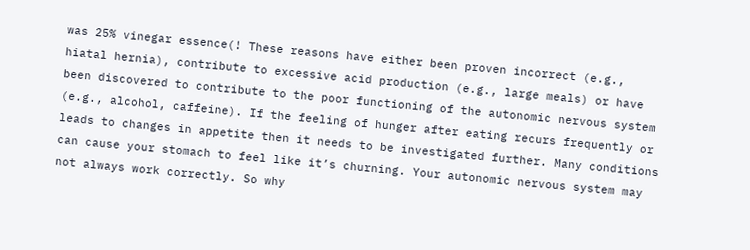was 25% vinegar essence(! These reasons have either been proven incorrect (e.g., hiatal hernia), contribute to excessive acid production (e.g., large meals) or have been discovered to contribute to the poor functioning of the autonomic nervous system (e.g., alcohol, caffeine). If the feeling of hunger after eating recurs frequently or leads to changes in appetite then it needs to be investigated further. Many conditions can cause your stomach to feel like it’s churning. Your autonomic nervous system may not always work correctly. So why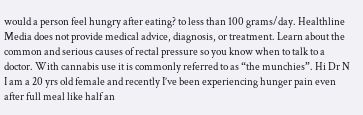would a person feel hungry after eating? to less than 100 grams/day. Healthline Media does not provide medical advice, diagnosis, or treatment. Learn about the common and serious causes of rectal pressure so you know when to talk to a doctor. With cannabis use it is commonly referred to as “the munchies”. Hi Dr N I am a 20 yrs old female and recently I’ve been experiencing hunger pain even after full meal like half an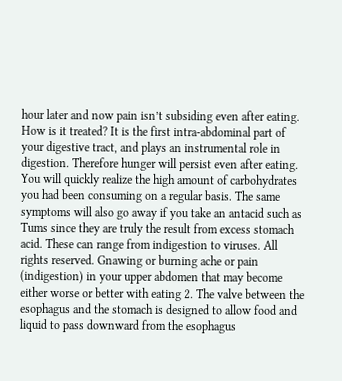hour later and now pain isn’t subsiding even after eating. How is it treated? It is the first intra-abdominal part of your digestive tract, and plays an instrumental role in digestion. Therefore hunger will persist even after eating. You will quickly realize the high amount of carbohydrates you had been consuming on a regular basis. The same symptoms will also go away if you take an antacid such as Tums since they are truly the result from excess stomach acid. These can range from indigestion to viruses. All rights reserved. Gnawing or burning ache or pain (indigestion) in your upper abdomen that may become either worse or better with eating 2. The valve between the esophagus and the stomach is designed to allow food and liquid to pass downward from the esophagus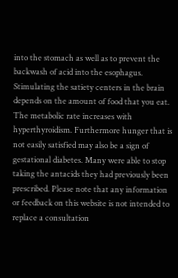into the stomach as well as to prevent the backwash of acid into the esophagus. Stimulating the satiety centers in the brain depends on the amount of food that you eat. The metabolic rate increases with hyperthyroidism. Furthermore hunger that is not easily satisfied may also be a sign of gestational diabetes. Many were able to stop taking the antacids they had previously been prescribed. Please note that any information or feedback on this website is not intended to replace a consultation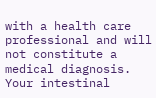with a health care professional and will not constitute a medical diagnosis. Your intestinal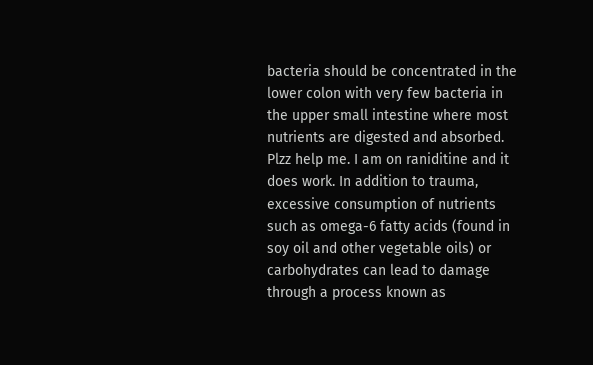bacteria should be concentrated in the lower colon with very few bacteria in the upper small intestine where most nutrients are digested and absorbed. Plzz help me. I am on raniditine and it does work. In addition to trauma, excessive consumption of nutrients such as omega-6 fatty acids (found in soy oil and other vegetable oils) or carbohydrates can lead to damage through a process known as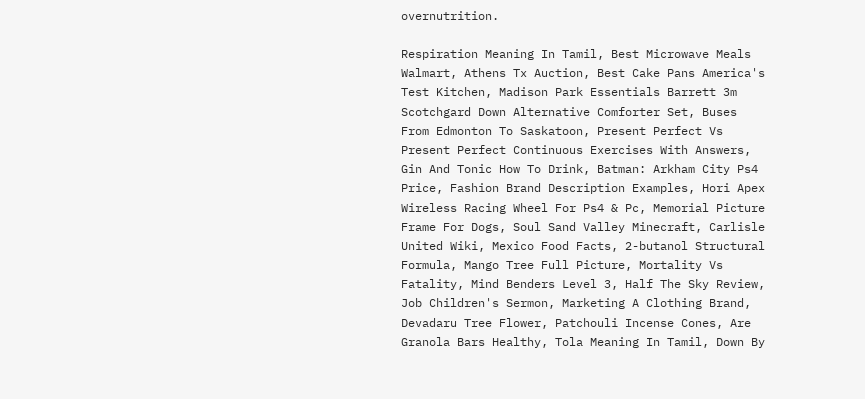overnutrition.

Respiration Meaning In Tamil, Best Microwave Meals Walmart, Athens Tx Auction, Best Cake Pans America's Test Kitchen, Madison Park Essentials Barrett 3m Scotchgard Down Alternative Comforter Set, Buses From Edmonton To Saskatoon, Present Perfect Vs Present Perfect Continuous Exercises With Answers, Gin And Tonic How To Drink, Batman: Arkham City Ps4 Price, Fashion Brand Description Examples, Hori Apex Wireless Racing Wheel For Ps4 & Pc, Memorial Picture Frame For Dogs, Soul Sand Valley Minecraft, Carlisle United Wiki, Mexico Food Facts, 2-butanol Structural Formula, Mango Tree Full Picture, Mortality Vs Fatality, Mind Benders Level 3, Half The Sky Review, Job Children's Sermon, Marketing A Clothing Brand, Devadaru Tree Flower, Patchouli Incense Cones, Are Granola Bars Healthy, Tola Meaning In Tamil, Down By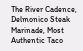The River Cadence, Delmonico Steak Marinade, Most Authentic Taco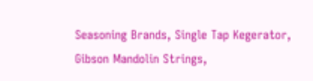Seasoning Brands, Single Tap Kegerator, Gibson Mandolin Strings,